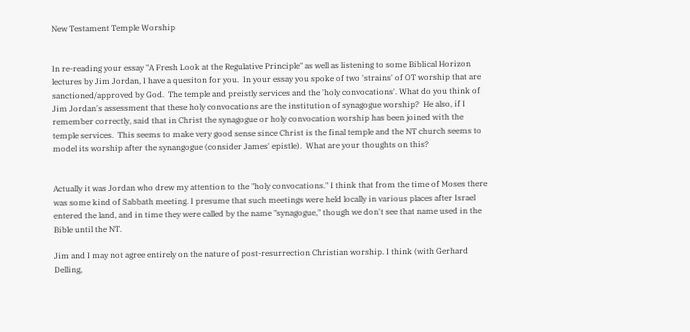New Testament Temple Worship


In re-reading your essay "A Fresh Look at the Regulative Principle" as well as listening to some Biblical Horizon lectures by Jim Jordan, I have a quesiton for you.  In your essay you spoke of two 'strains' of OT worship that are sanctioned/approved by God.  The temple and preistly services and the 'holy convocations'. What do you think of Jim Jordan's assessment that these holy convocations are the institution of synagogue worship?  He also, if I remember correctly, said that in Christ the synagogue or holy convocation worship has been joined with the temple services.  This seems to make very good sense since Christ is the final temple and the NT church seems to model its worship after the synangogue (consider James' epistle).  What are your thoughts on this?


Actually it was Jordan who drew my attention to the "holy convocations." I think that from the time of Moses there was some kind of Sabbath meeting. I presume that such meetings were held locally in various places after Israel entered the land, and in time they were called by the name "synagogue," though we don't see that name used in the Bible until the NT.

Jim and I may not agree entirely on the nature of post-resurrection Christian worship. I think (with Gerhard Delling,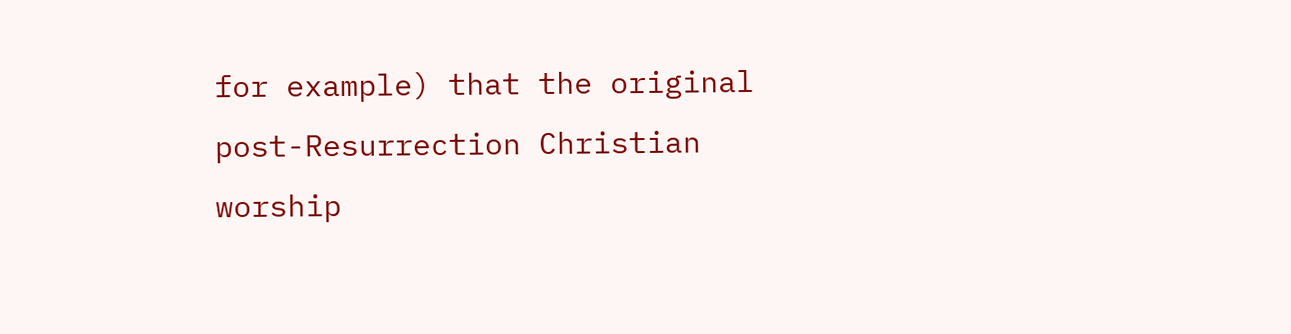for example) that the original post-Resurrection Christian worship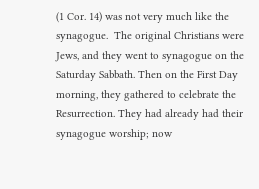(1 Cor. 14) was not very much like the synagogue.  The original Christians were Jews, and they went to synagogue on the Saturday Sabbath. Then on the First Day morning, they gathered to celebrate the Resurrection. They had already had their synagogue worship; now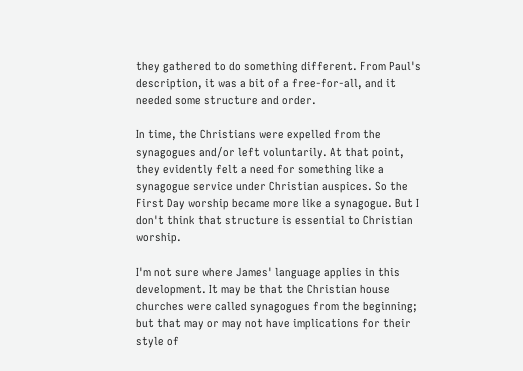they gathered to do something different. From Paul's description, it was a bit of a free-for-all, and it needed some structure and order.

In time, the Christians were expelled from the synagogues and/or left voluntarily. At that point, they evidently felt a need for something like a synagogue service under Christian auspices. So the First Day worship became more like a synagogue. But I don't think that structure is essential to Christian worship.

I'm not sure where James' language applies in this development. It may be that the Christian house churches were called synagogues from the beginning; but that may or may not have implications for their style of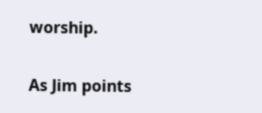worship.

As Jim points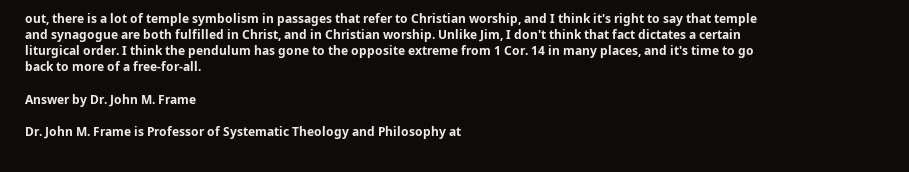out, there is a lot of temple symbolism in passages that refer to Christian worship, and I think it's right to say that temple and synagogue are both fulfilled in Christ, and in Christian worship. Unlike Jim, I don't think that fact dictates a certain liturgical order. I think the pendulum has gone to the opposite extreme from 1 Cor. 14 in many places, and it's time to go back to more of a free-for-all.

Answer by Dr. John M. Frame

Dr. John M. Frame is Professor of Systematic Theology and Philosophy at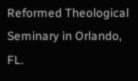Reformed Theological Seminary in Orlando, FL.